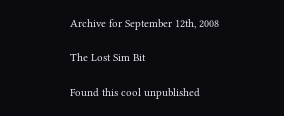Archive for September 12th, 2008

The Lost Sim Bit

Found this cool unpublished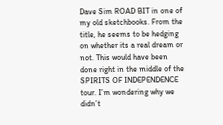Dave Sim ROAD BIT in one of my old sketchbooks. From the title, he seems to be hedging on whether its a real dream or not. This would have been done right in the middle of the SPIRITS OF INDEPENDENCE tour. I’m wondering why we didn’t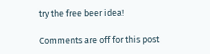try the free beer idea!

Comments are off for this post